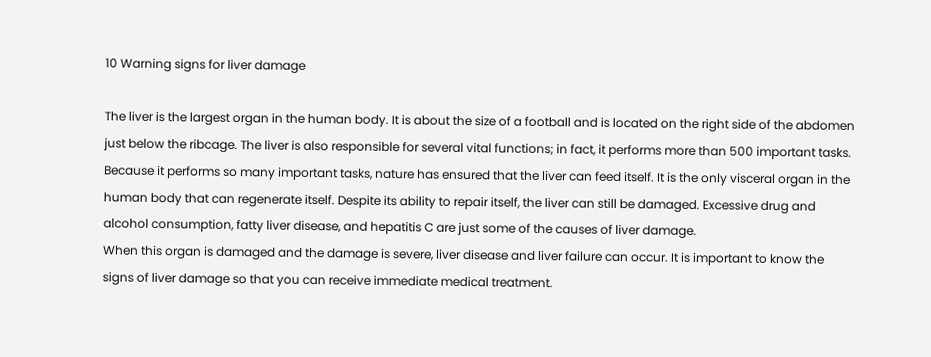10 Warning signs for liver damage

The liver is the largest organ in the human body. It is about the size of a football and is located on the right side of the abdomen just below the ribcage. The liver is also responsible for several vital functions; in fact, it performs more than 500 important tasks.
Because it performs so many important tasks, nature has ensured that the liver can feed itself. It is the only visceral organ in the human body that can regenerate itself. Despite its ability to repair itself, the liver can still be damaged. Excessive drug and alcohol consumption, fatty liver disease, and hepatitis C are just some of the causes of liver damage.
When this organ is damaged and the damage is severe, liver disease and liver failure can occur. It is important to know the signs of liver damage so that you can receive immediate medical treatment.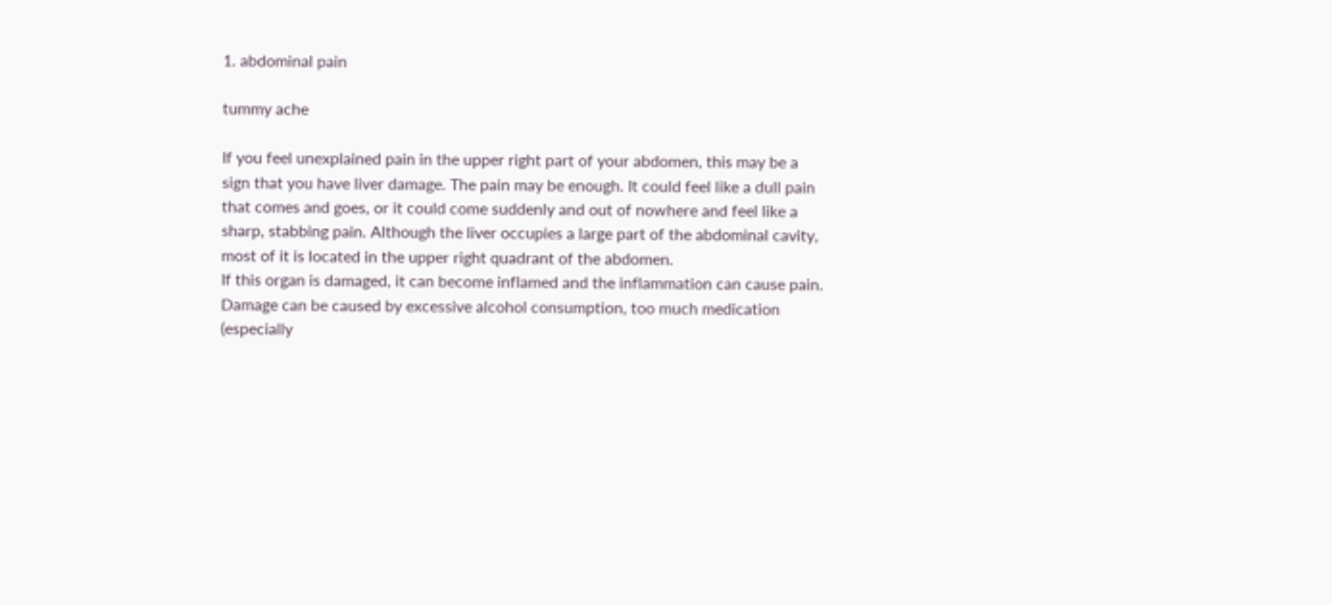1. abdominal pain

tummy ache

If you feel unexplained pain in the upper right part of your abdomen, this may be a sign that you have liver damage. The pain may be enough. It could feel like a dull pain that comes and goes, or it could come suddenly and out of nowhere and feel like a sharp, stabbing pain. Although the liver occupies a large part of the abdominal cavity, most of it is located in the upper right quadrant of the abdomen.
If this organ is damaged, it can become inflamed and the inflammation can cause pain. Damage can be caused by excessive alcohol consumption, too much medication (especially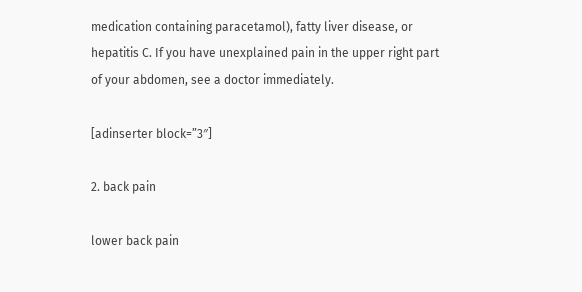medication containing paracetamol), fatty liver disease, or hepatitis C. If you have unexplained pain in the upper right part of your abdomen, see a doctor immediately.

[adinserter block=”3″]

2. back pain

lower back pain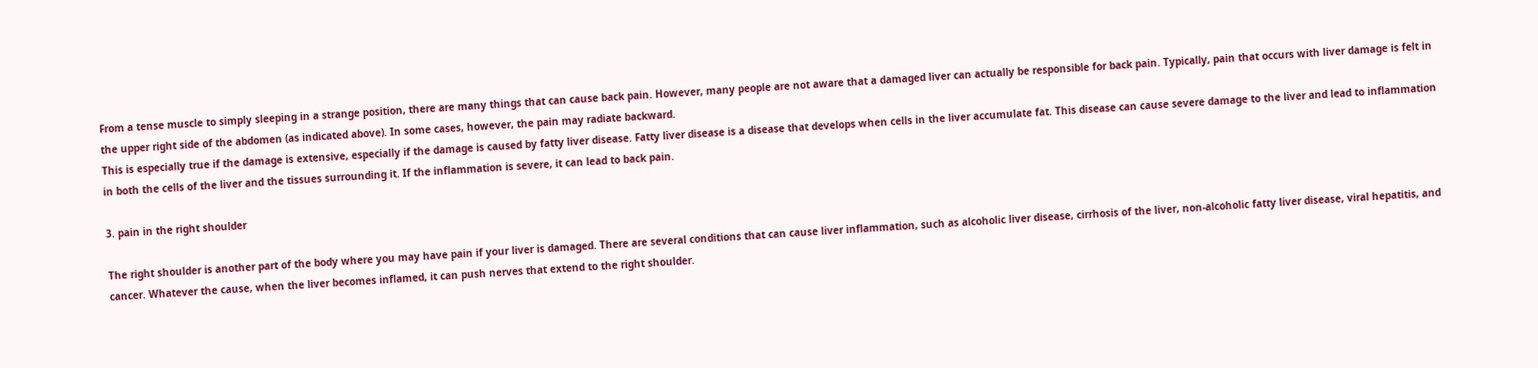From a tense muscle to simply sleeping in a strange position, there are many things that can cause back pain. However, many people are not aware that a damaged liver can actually be responsible for back pain. Typically, pain that occurs with liver damage is felt in the upper right side of the abdomen (as indicated above). In some cases, however, the pain may radiate backward.
This is especially true if the damage is extensive, especially if the damage is caused by fatty liver disease. Fatty liver disease is a disease that develops when cells in the liver accumulate fat. This disease can cause severe damage to the liver and lead to inflammation in both the cells of the liver and the tissues surrounding it. If the inflammation is severe, it can lead to back pain.

3. pain in the right shoulder

The right shoulder is another part of the body where you may have pain if your liver is damaged. There are several conditions that can cause liver inflammation, such as alcoholic liver disease, cirrhosis of the liver, non-alcoholic fatty liver disease, viral hepatitis, and cancer. Whatever the cause, when the liver becomes inflamed, it can push nerves that extend to the right shoulder.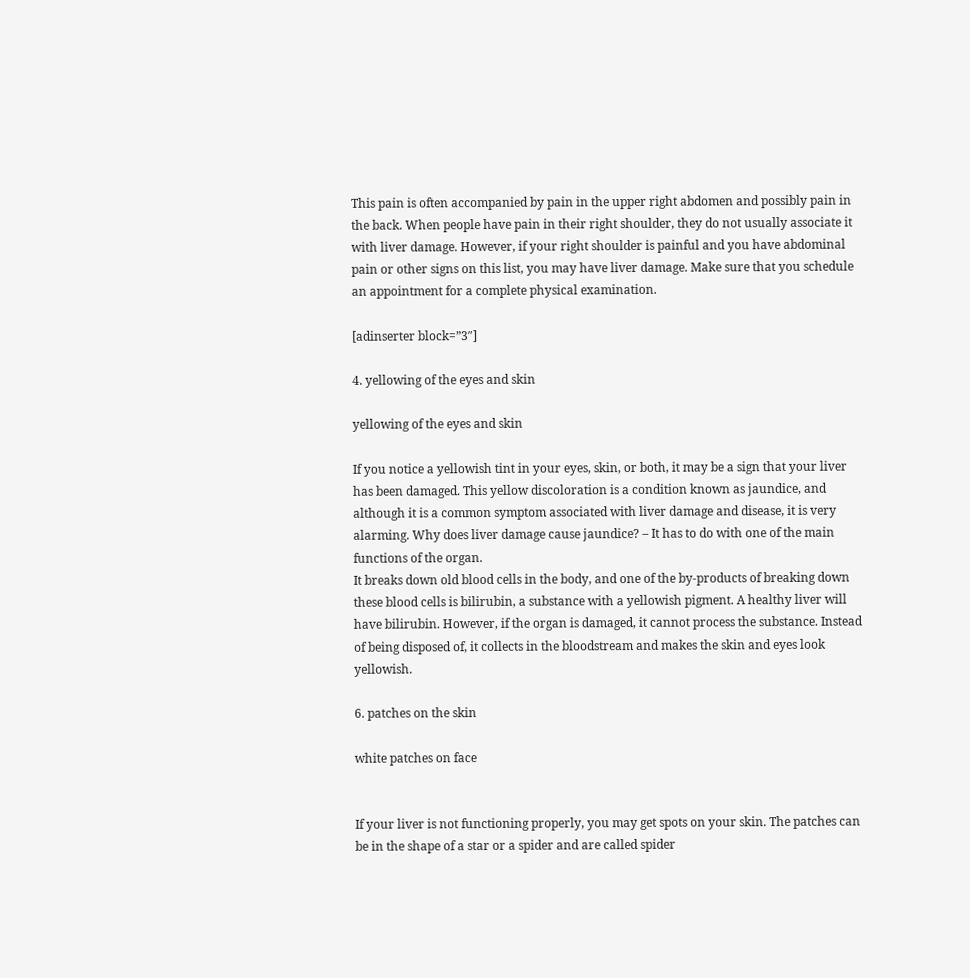This pain is often accompanied by pain in the upper right abdomen and possibly pain in the back. When people have pain in their right shoulder, they do not usually associate it with liver damage. However, if your right shoulder is painful and you have abdominal pain or other signs on this list, you may have liver damage. Make sure that you schedule an appointment for a complete physical examination.

[adinserter block=”3″]

4. yellowing of the eyes and skin

yellowing of the eyes and skin

If you notice a yellowish tint in your eyes, skin, or both, it may be a sign that your liver has been damaged. This yellow discoloration is a condition known as jaundice, and although it is a common symptom associated with liver damage and disease, it is very alarming. Why does liver damage cause jaundice? – It has to do with one of the main functions of the organ.
It breaks down old blood cells in the body, and one of the by-products of breaking down these blood cells is bilirubin, a substance with a yellowish pigment. A healthy liver will have bilirubin. However, if the organ is damaged, it cannot process the substance. Instead of being disposed of, it collects in the bloodstream and makes the skin and eyes look yellowish.

6. patches on the skin

white patches on face


If your liver is not functioning properly, you may get spots on your skin. The patches can be in the shape of a star or a spider and are called spider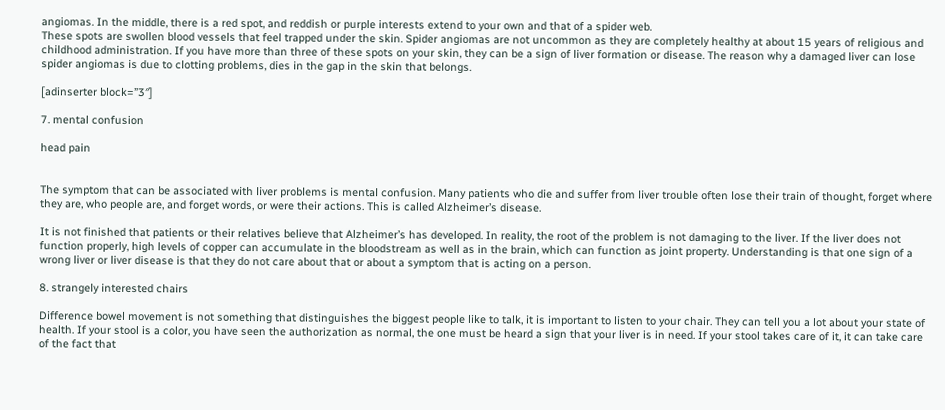angiomas. In the middle, there is a red spot, and reddish or purple interests extend to your own and that of a spider web.
These spots are swollen blood vessels that feel trapped under the skin. Spider angiomas are not uncommon as they are completely healthy at about 15 years of religious and childhood administration. If you have more than three of these spots on your skin, they can be a sign of liver formation or disease. The reason why a damaged liver can lose spider angiomas is due to clotting problems, dies in the gap in the skin that belongs.

[adinserter block=”3″]

7. mental confusion

head pain


The symptom that can be associated with liver problems is mental confusion. Many patients who die and suffer from liver trouble often lose their train of thought, forget where they are, who people are, and forget words, or were their actions. This is called Alzheimer’s disease.

It is not finished that patients or their relatives believe that Alzheimer’s has developed. In reality, the root of the problem is not damaging to the liver. If the liver does not function properly, high levels of copper can accumulate in the bloodstream as well as in the brain, which can function as joint property. Understanding is that one sign of a wrong liver or liver disease is that they do not care about that or about a symptom that is acting on a person.

8. strangely interested chairs

Difference bowel movement is not something that distinguishes the biggest people like to talk, it is important to listen to your chair. They can tell you a lot about your state of health. If your stool is a color, you have seen the authorization as normal, the one must be heard a sign that your liver is in need. If your stool takes care of it, it can take care of the fact that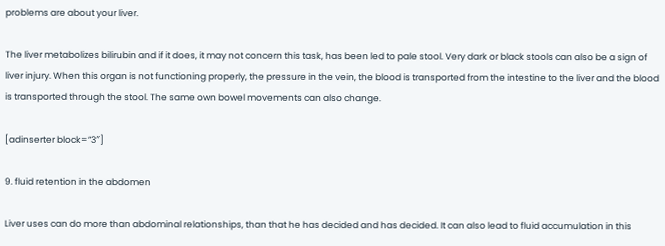problems are about your liver.

The liver metabolizes bilirubin and if it does, it may not concern this task, has been led to pale stool. Very dark or black stools can also be a sign of liver injury. When this organ is not functioning properly, the pressure in the vein, the blood is transported from the intestine to the liver and the blood is transported through the stool. The same own bowel movements can also change.

[adinserter block=”3″]

9. fluid retention in the abdomen

Liver uses can do more than abdominal relationships, than that he has decided and has decided. It can also lead to fluid accumulation in this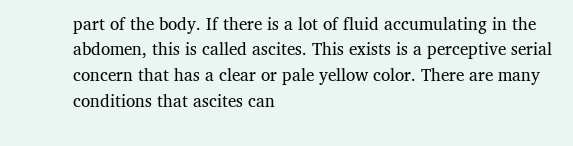part of the body. If there is a lot of fluid accumulating in the abdomen, this is called ascites. This exists is a perceptive serial concern that has a clear or pale yellow color. There are many conditions that ascites can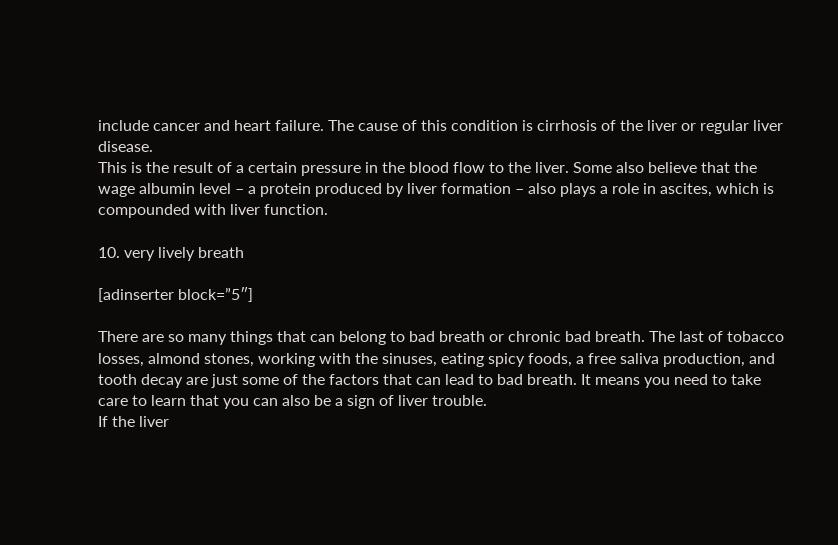include cancer and heart failure. The cause of this condition is cirrhosis of the liver or regular liver disease.
This is the result of a certain pressure in the blood flow to the liver. Some also believe that the wage albumin level – a protein produced by liver formation – also plays a role in ascites, which is compounded with liver function.

10. very lively breath

[adinserter block=”5″]

There are so many things that can belong to bad breath or chronic bad breath. The last of tobacco losses, almond stones, working with the sinuses, eating spicy foods, a free saliva production, and tooth decay are just some of the factors that can lead to bad breath. It means you need to take care to learn that you can also be a sign of liver trouble.
If the liver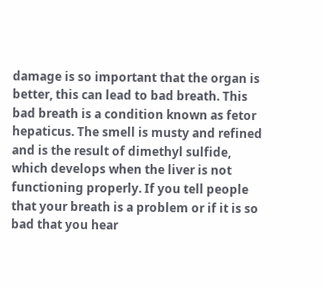damage is so important that the organ is better, this can lead to bad breath. This bad breath is a condition known as fetor hepaticus. The smell is musty and refined and is the result of dimethyl sulfide, which develops when the liver is not functioning properly. If you tell people that your breath is a problem or if it is so bad that you hear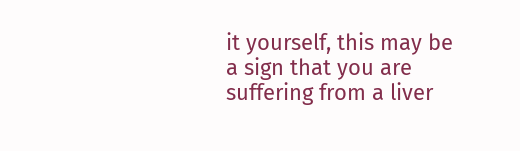it yourself, this may be a sign that you are suffering from a liver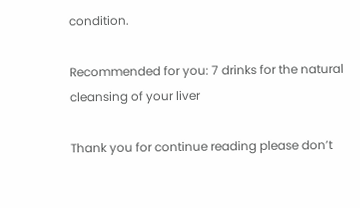condition.

Recommended for you: 7 drinks for the natural cleansing of your liver

Thank you for continue reading please don’t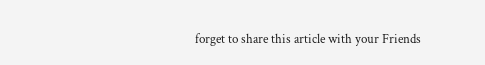forget to share this article with your Friends